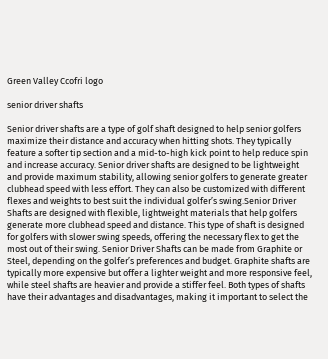Green Valley Ccofri logo

senior driver shafts

Senior driver shafts are a type of golf shaft designed to help senior golfers maximize their distance and accuracy when hitting shots. They typically feature a softer tip section and a mid-to-high kick point to help reduce spin and increase accuracy. Senior driver shafts are designed to be lightweight and provide maximum stability, allowing senior golfers to generate greater clubhead speed with less effort. They can also be customized with different flexes and weights to best suit the individual golfer’s swing.Senior Driver Shafts are designed with flexible, lightweight materials that help golfers generate more clubhead speed and distance. This type of shaft is designed for golfers with slower swing speeds, offering the necessary flex to get the most out of their swing. Senior Driver Shafts can be made from Graphite or Steel, depending on the golfer’s preferences and budget. Graphite shafts are typically more expensive but offer a lighter weight and more responsive feel, while steel shafts are heavier and provide a stiffer feel. Both types of shafts have their advantages and disadvantages, making it important to select the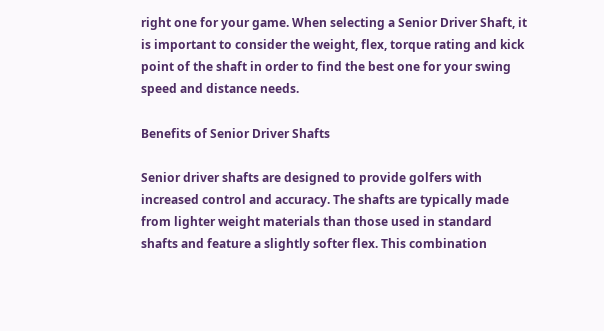right one for your game. When selecting a Senior Driver Shaft, it is important to consider the weight, flex, torque rating and kick point of the shaft in order to find the best one for your swing speed and distance needs.

Benefits of Senior Driver Shafts

Senior driver shafts are designed to provide golfers with increased control and accuracy. The shafts are typically made from lighter weight materials than those used in standard shafts and feature a slightly softer flex. This combination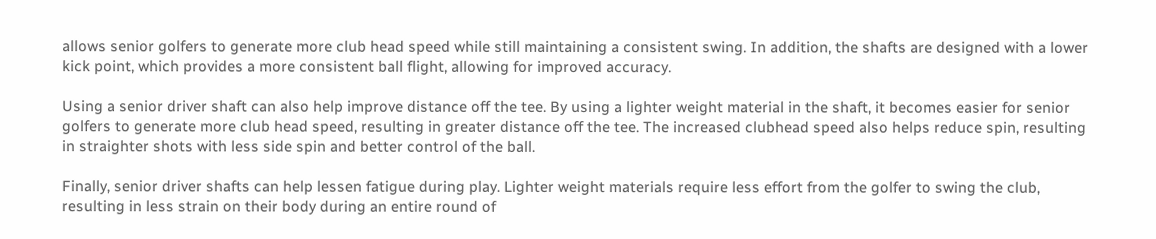allows senior golfers to generate more club head speed while still maintaining a consistent swing. In addition, the shafts are designed with a lower kick point, which provides a more consistent ball flight, allowing for improved accuracy.

Using a senior driver shaft can also help improve distance off the tee. By using a lighter weight material in the shaft, it becomes easier for senior golfers to generate more club head speed, resulting in greater distance off the tee. The increased clubhead speed also helps reduce spin, resulting in straighter shots with less side spin and better control of the ball.

Finally, senior driver shafts can help lessen fatigue during play. Lighter weight materials require less effort from the golfer to swing the club, resulting in less strain on their body during an entire round of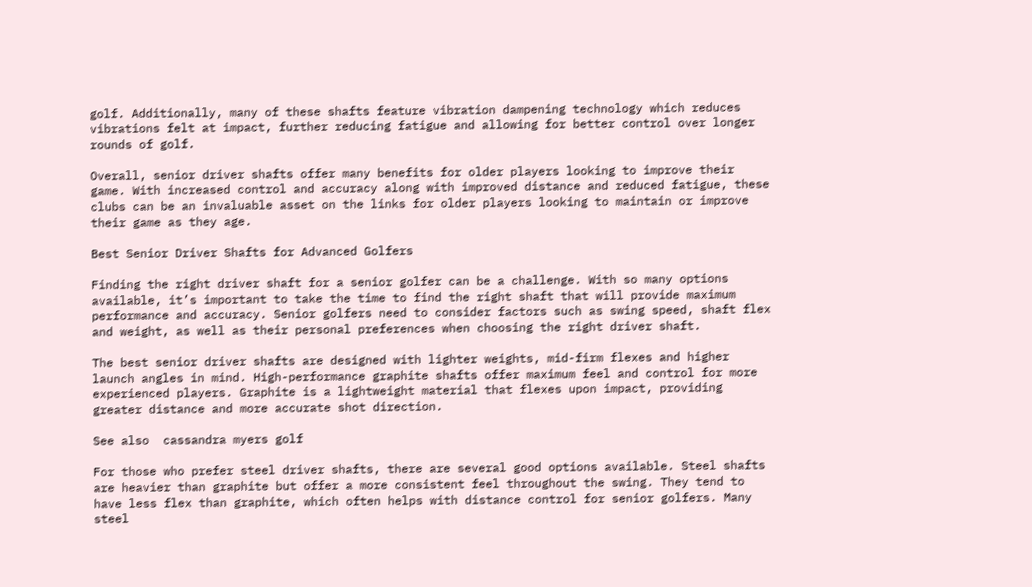golf. Additionally, many of these shafts feature vibration dampening technology which reduces vibrations felt at impact, further reducing fatigue and allowing for better control over longer rounds of golf.

Overall, senior driver shafts offer many benefits for older players looking to improve their game. With increased control and accuracy along with improved distance and reduced fatigue, these clubs can be an invaluable asset on the links for older players looking to maintain or improve their game as they age.

Best Senior Driver Shafts for Advanced Golfers

Finding the right driver shaft for a senior golfer can be a challenge. With so many options available, it’s important to take the time to find the right shaft that will provide maximum performance and accuracy. Senior golfers need to consider factors such as swing speed, shaft flex and weight, as well as their personal preferences when choosing the right driver shaft.

The best senior driver shafts are designed with lighter weights, mid-firm flexes and higher launch angles in mind. High-performance graphite shafts offer maximum feel and control for more experienced players. Graphite is a lightweight material that flexes upon impact, providing greater distance and more accurate shot direction.

See also  cassandra myers golf

For those who prefer steel driver shafts, there are several good options available. Steel shafts are heavier than graphite but offer a more consistent feel throughout the swing. They tend to have less flex than graphite, which often helps with distance control for senior golfers. Many steel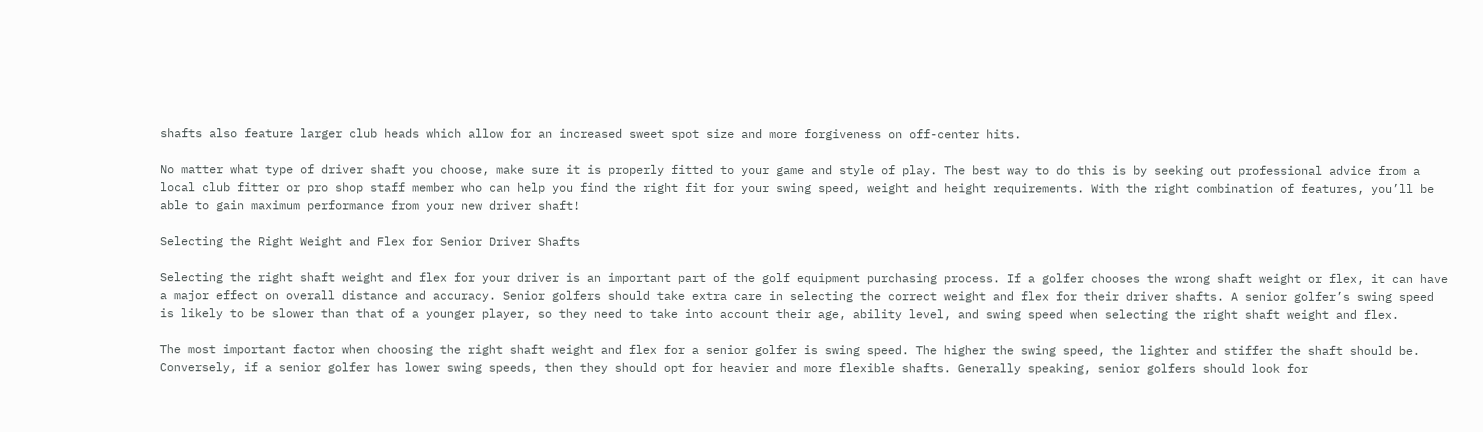shafts also feature larger club heads which allow for an increased sweet spot size and more forgiveness on off-center hits.

No matter what type of driver shaft you choose, make sure it is properly fitted to your game and style of play. The best way to do this is by seeking out professional advice from a local club fitter or pro shop staff member who can help you find the right fit for your swing speed, weight and height requirements. With the right combination of features, you’ll be able to gain maximum performance from your new driver shaft!

Selecting the Right Weight and Flex for Senior Driver Shafts

Selecting the right shaft weight and flex for your driver is an important part of the golf equipment purchasing process. If a golfer chooses the wrong shaft weight or flex, it can have a major effect on overall distance and accuracy. Senior golfers should take extra care in selecting the correct weight and flex for their driver shafts. A senior golfer’s swing speed is likely to be slower than that of a younger player, so they need to take into account their age, ability level, and swing speed when selecting the right shaft weight and flex.

The most important factor when choosing the right shaft weight and flex for a senior golfer is swing speed. The higher the swing speed, the lighter and stiffer the shaft should be. Conversely, if a senior golfer has lower swing speeds, then they should opt for heavier and more flexible shafts. Generally speaking, senior golfers should look for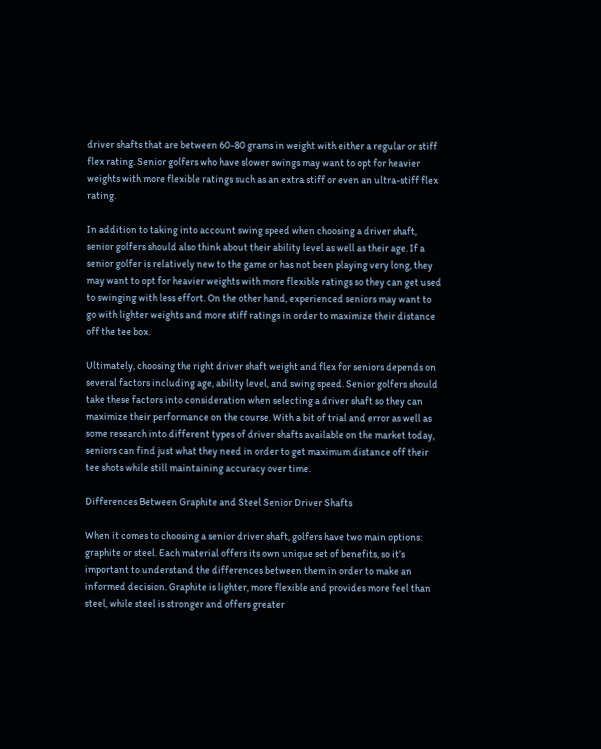driver shafts that are between 60-80 grams in weight with either a regular or stiff flex rating. Senior golfers who have slower swings may want to opt for heavier weights with more flexible ratings such as an extra stiff or even an ultra-stiff flex rating.

In addition to taking into account swing speed when choosing a driver shaft, senior golfers should also think about their ability level as well as their age. If a senior golfer is relatively new to the game or has not been playing very long, they may want to opt for heavier weights with more flexible ratings so they can get used to swinging with less effort. On the other hand, experienced seniors may want to go with lighter weights and more stiff ratings in order to maximize their distance off the tee box.

Ultimately, choosing the right driver shaft weight and flex for seniors depends on several factors including age, ability level, and swing speed. Senior golfers should take these factors into consideration when selecting a driver shaft so they can maximize their performance on the course. With a bit of trial and error as well as some research into different types of driver shafts available on the market today, seniors can find just what they need in order to get maximum distance off their tee shots while still maintaining accuracy over time.

Differences Between Graphite and Steel Senior Driver Shafts

When it comes to choosing a senior driver shaft, golfers have two main options: graphite or steel. Each material offers its own unique set of benefits, so it’s important to understand the differences between them in order to make an informed decision. Graphite is lighter, more flexible and provides more feel than steel, while steel is stronger and offers greater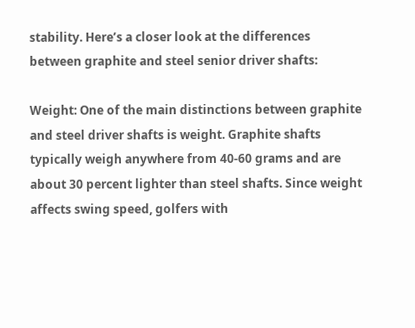stability. Here’s a closer look at the differences between graphite and steel senior driver shafts:

Weight: One of the main distinctions between graphite and steel driver shafts is weight. Graphite shafts typically weigh anywhere from 40-60 grams and are about 30 percent lighter than steel shafts. Since weight affects swing speed, golfers with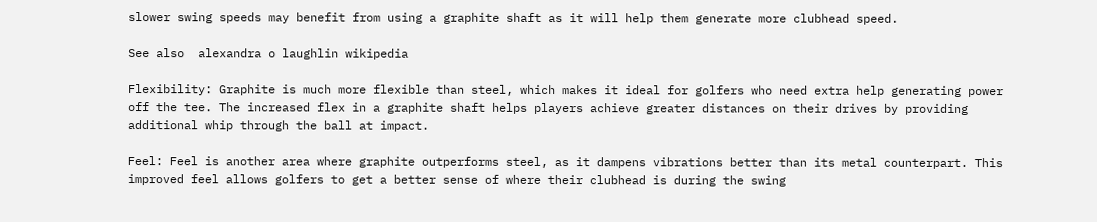slower swing speeds may benefit from using a graphite shaft as it will help them generate more clubhead speed.

See also  alexandra o laughlin wikipedia

Flexibility: Graphite is much more flexible than steel, which makes it ideal for golfers who need extra help generating power off the tee. The increased flex in a graphite shaft helps players achieve greater distances on their drives by providing additional whip through the ball at impact.

Feel: Feel is another area where graphite outperforms steel, as it dampens vibrations better than its metal counterpart. This improved feel allows golfers to get a better sense of where their clubhead is during the swing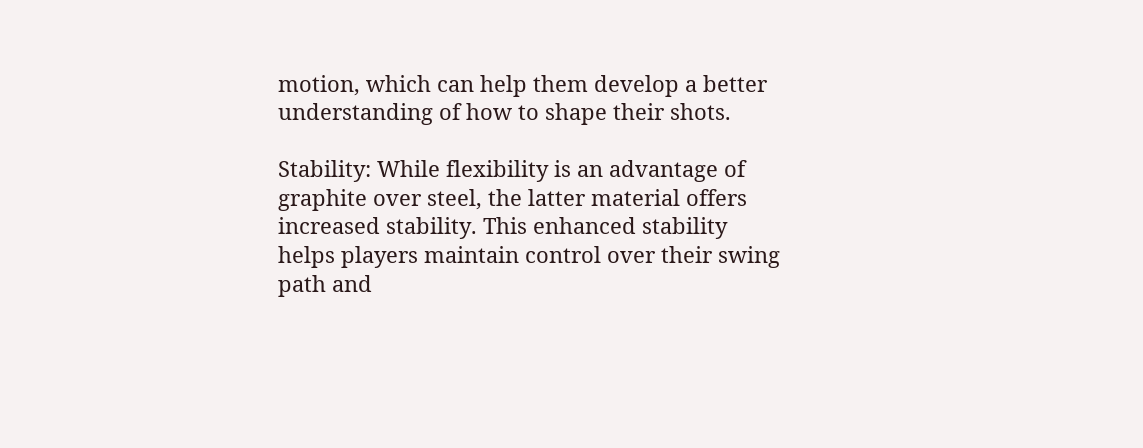motion, which can help them develop a better understanding of how to shape their shots.

Stability: While flexibility is an advantage of graphite over steel, the latter material offers increased stability. This enhanced stability helps players maintain control over their swing path and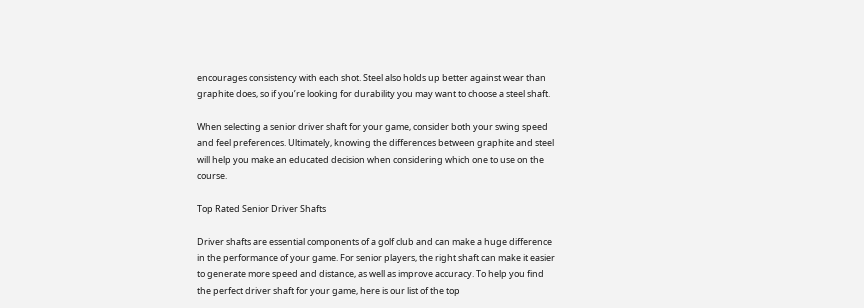encourages consistency with each shot. Steel also holds up better against wear than graphite does, so if you’re looking for durability you may want to choose a steel shaft.

When selecting a senior driver shaft for your game, consider both your swing speed and feel preferences. Ultimately, knowing the differences between graphite and steel will help you make an educated decision when considering which one to use on the course.

Top Rated Senior Driver Shafts

Driver shafts are essential components of a golf club and can make a huge difference in the performance of your game. For senior players, the right shaft can make it easier to generate more speed and distance, as well as improve accuracy. To help you find the perfect driver shaft for your game, here is our list of the top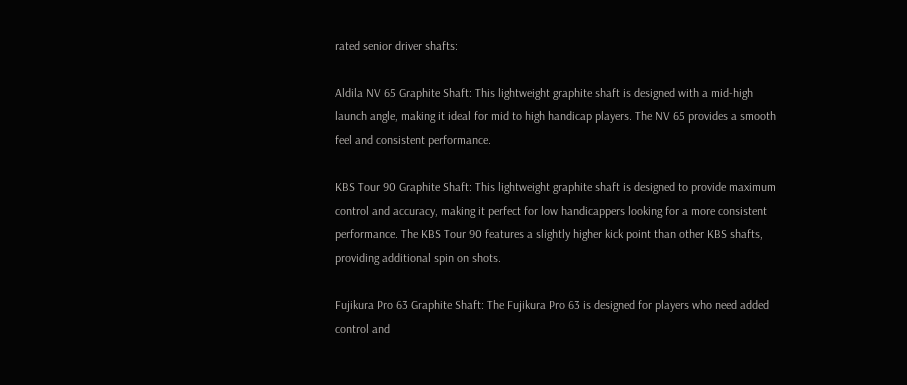rated senior driver shafts:

Aldila NV 65 Graphite Shaft: This lightweight graphite shaft is designed with a mid-high launch angle, making it ideal for mid to high handicap players. The NV 65 provides a smooth feel and consistent performance.

KBS Tour 90 Graphite Shaft: This lightweight graphite shaft is designed to provide maximum control and accuracy, making it perfect for low handicappers looking for a more consistent performance. The KBS Tour 90 features a slightly higher kick point than other KBS shafts, providing additional spin on shots.

Fujikura Pro 63 Graphite Shaft: The Fujikura Pro 63 is designed for players who need added control and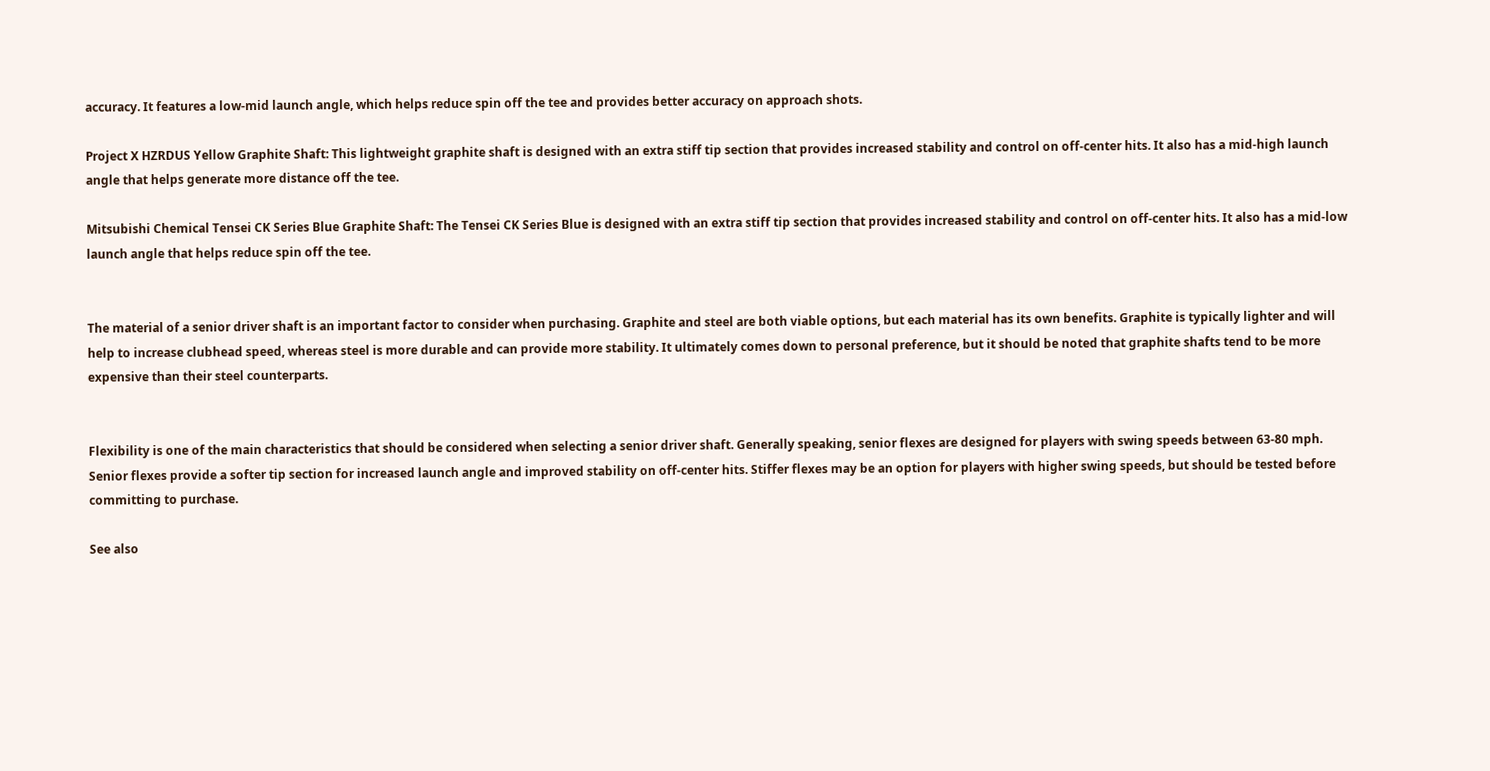accuracy. It features a low-mid launch angle, which helps reduce spin off the tee and provides better accuracy on approach shots.

Project X HZRDUS Yellow Graphite Shaft: This lightweight graphite shaft is designed with an extra stiff tip section that provides increased stability and control on off-center hits. It also has a mid-high launch angle that helps generate more distance off the tee.

Mitsubishi Chemical Tensei CK Series Blue Graphite Shaft: The Tensei CK Series Blue is designed with an extra stiff tip section that provides increased stability and control on off-center hits. It also has a mid-low launch angle that helps reduce spin off the tee.


The material of a senior driver shaft is an important factor to consider when purchasing. Graphite and steel are both viable options, but each material has its own benefits. Graphite is typically lighter and will help to increase clubhead speed, whereas steel is more durable and can provide more stability. It ultimately comes down to personal preference, but it should be noted that graphite shafts tend to be more expensive than their steel counterparts.


Flexibility is one of the main characteristics that should be considered when selecting a senior driver shaft. Generally speaking, senior flexes are designed for players with swing speeds between 63-80 mph. Senior flexes provide a softer tip section for increased launch angle and improved stability on off-center hits. Stiffer flexes may be an option for players with higher swing speeds, but should be tested before committing to purchase.

See also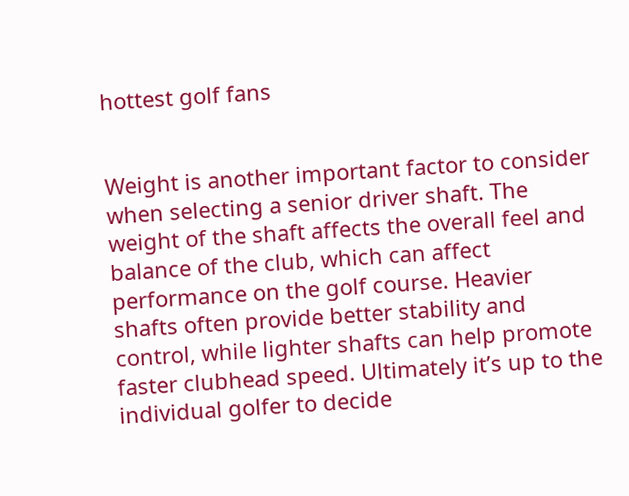hottest golf fans


Weight is another important factor to consider when selecting a senior driver shaft. The weight of the shaft affects the overall feel and balance of the club, which can affect performance on the golf course. Heavier shafts often provide better stability and control, while lighter shafts can help promote faster clubhead speed. Ultimately it’s up to the individual golfer to decide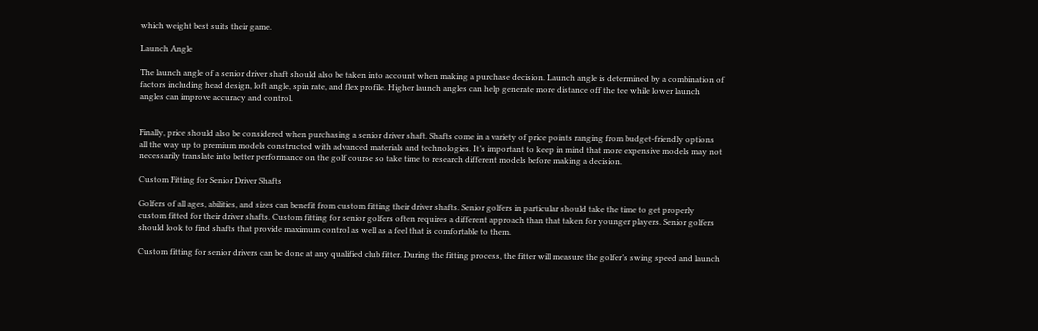which weight best suits their game.

Launch Angle

The launch angle of a senior driver shaft should also be taken into account when making a purchase decision. Launch angle is determined by a combination of factors including head design, loft angle, spin rate, and flex profile. Higher launch angles can help generate more distance off the tee while lower launch angles can improve accuracy and control.


Finally, price should also be considered when purchasing a senior driver shaft. Shafts come in a variety of price points ranging from budget-friendly options all the way up to premium models constructed with advanced materials and technologies. It’s important to keep in mind that more expensive models may not necessarily translate into better performance on the golf course so take time to research different models before making a decision.

Custom Fitting for Senior Driver Shafts

Golfers of all ages, abilities, and sizes can benefit from custom fitting their driver shafts. Senior golfers in particular should take the time to get properly custom fitted for their driver shafts. Custom fitting for senior golfers often requires a different approach than that taken for younger players. Senior golfers should look to find shafts that provide maximum control as well as a feel that is comfortable to them.

Custom fitting for senior drivers can be done at any qualified club fitter. During the fitting process, the fitter will measure the golfer’s swing speed and launch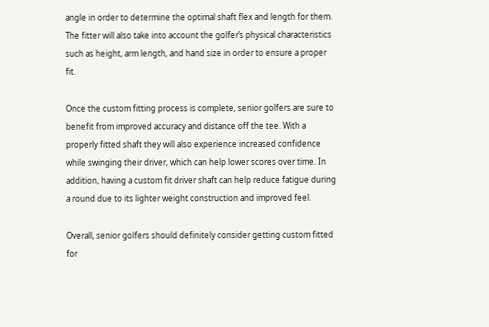angle in order to determine the optimal shaft flex and length for them. The fitter will also take into account the golfer’s physical characteristics such as height, arm length, and hand size in order to ensure a proper fit.

Once the custom fitting process is complete, senior golfers are sure to benefit from improved accuracy and distance off the tee. With a properly fitted shaft they will also experience increased confidence while swinging their driver, which can help lower scores over time. In addition, having a custom fit driver shaft can help reduce fatigue during a round due to its lighter weight construction and improved feel.

Overall, senior golfers should definitely consider getting custom fitted for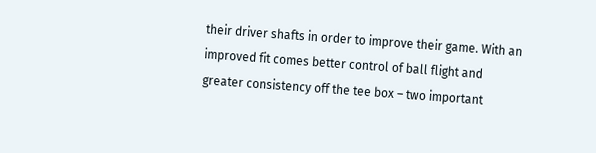their driver shafts in order to improve their game. With an improved fit comes better control of ball flight and greater consistency off the tee box – two important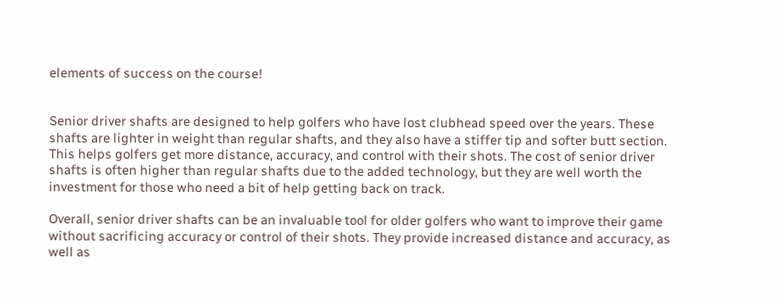elements of success on the course!


Senior driver shafts are designed to help golfers who have lost clubhead speed over the years. These shafts are lighter in weight than regular shafts, and they also have a stiffer tip and softer butt section. This helps golfers get more distance, accuracy, and control with their shots. The cost of senior driver shafts is often higher than regular shafts due to the added technology, but they are well worth the investment for those who need a bit of help getting back on track.

Overall, senior driver shafts can be an invaluable tool for older golfers who want to improve their game without sacrificing accuracy or control of their shots. They provide increased distance and accuracy, as well as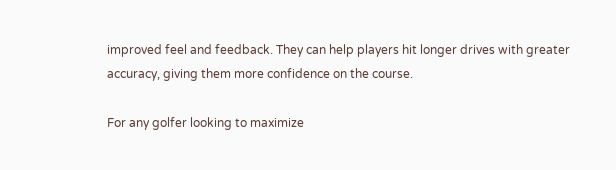improved feel and feedback. They can help players hit longer drives with greater accuracy, giving them more confidence on the course.

For any golfer looking to maximize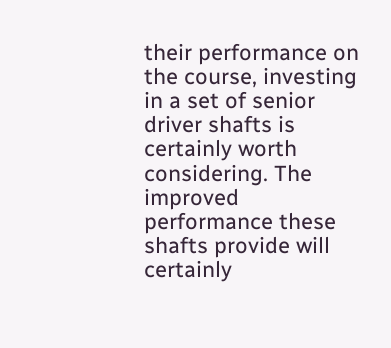their performance on the course, investing in a set of senior driver shafts is certainly worth considering. The improved performance these shafts provide will certainly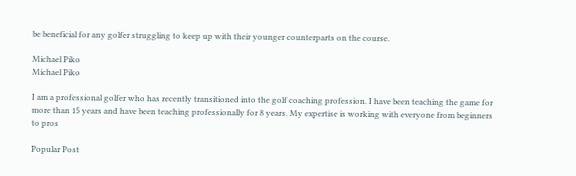be beneficial for any golfer struggling to keep up with their younger counterparts on the course.

Michael Piko
Michael Piko

I am a professional golfer who has recently transitioned into the golf coaching profession. I have been teaching the game for more than 15 years and have been teaching professionally for 8 years. My expertise is working with everyone from beginners to pros

Popular Post